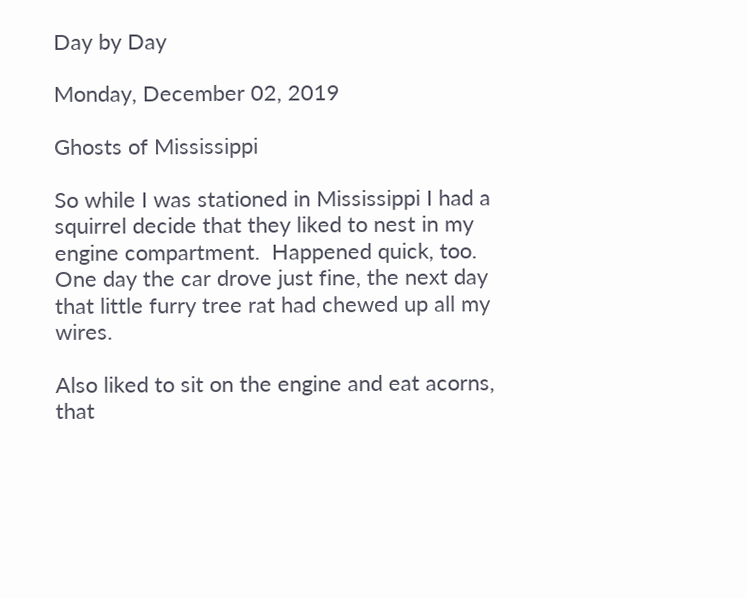Day by Day

Monday, December 02, 2019

Ghosts of Mississippi

So while I was stationed in Mississippi I had a squirrel decide that they liked to nest in my engine compartment.  Happened quick, too.  One day the car drove just fine, the next day that little furry tree rat had chewed up all my wires.

Also liked to sit on the engine and eat acorns, that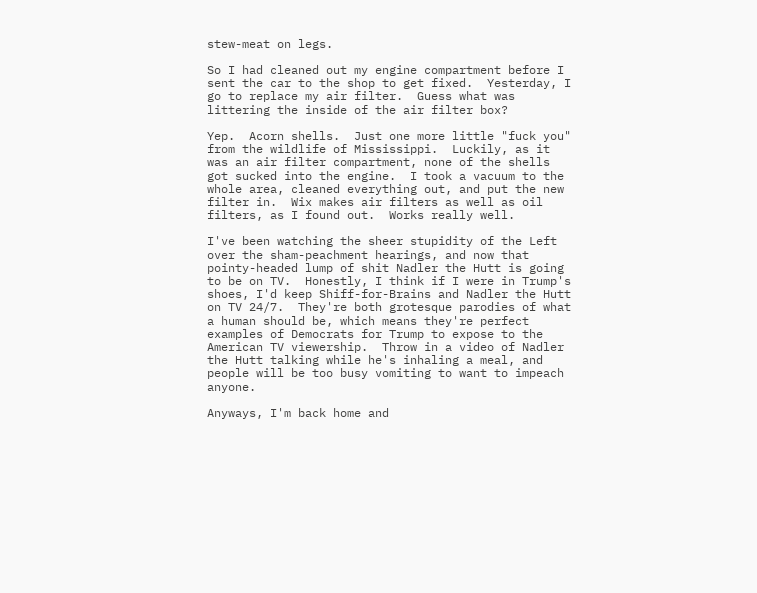stew-meat on legs.

So I had cleaned out my engine compartment before I sent the car to the shop to get fixed.  Yesterday, I go to replace my air filter.  Guess what was littering the inside of the air filter box?

Yep.  Acorn shells.  Just one more little "fuck you" from the wildlife of Mississippi.  Luckily, as it was an air filter compartment, none of the shells got sucked into the engine.  I took a vacuum to the whole area, cleaned everything out, and put the new filter in.  Wix makes air filters as well as oil filters, as I found out.  Works really well.

I've been watching the sheer stupidity of the Left over the sham-peachment hearings, and now that pointy-headed lump of shit Nadler the Hutt is going to be on TV.  Honestly, I think if I were in Trump's shoes, I'd keep Shiff-for-Brains and Nadler the Hutt on TV 24/7.  They're both grotesque parodies of what a human should be, which means they're perfect examples of Democrats for Trump to expose to the American TV viewership.  Throw in a video of Nadler the Hutt talking while he's inhaling a meal, and people will be too busy vomiting to want to impeach anyone.

Anyways, I'm back home and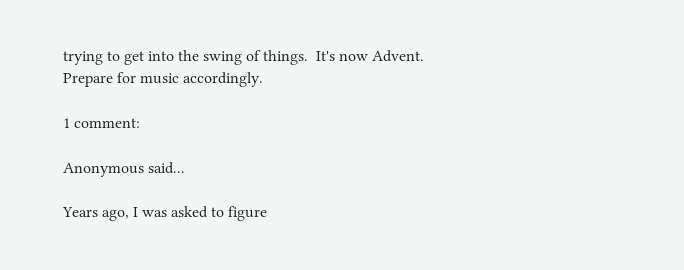trying to get into the swing of things.  It's now Advent.  Prepare for music accordingly.

1 comment:

Anonymous said...

Years ago, I was asked to figure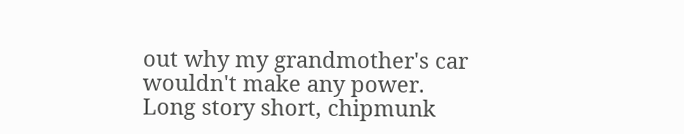out why my grandmother's car wouldn't make any power. Long story short, chipmunk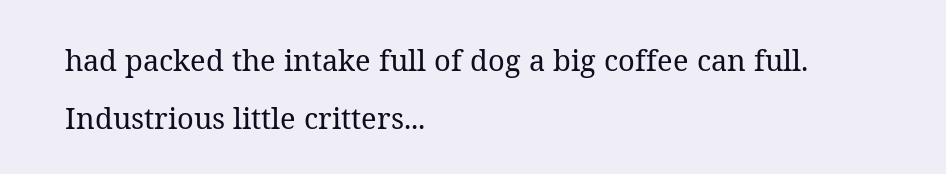had packed the intake full of dog a big coffee can full. Industrious little critters...